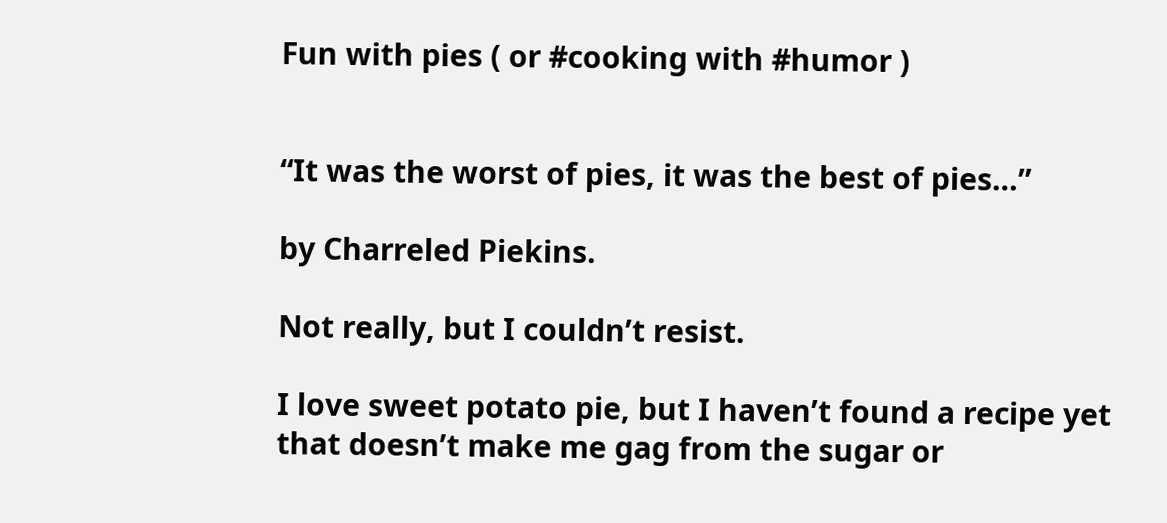Fun with pies ( or #cooking with #humor )


“It was the worst of pies, it was the best of pies…”

by Charreled Piekins.

Not really, but I couldn’t resist.

I love sweet potato pie, but I haven’t found a recipe yet that doesn’t make me gag from the sugar or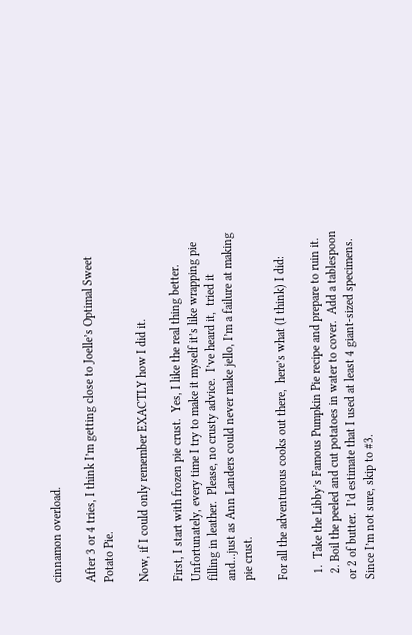cinnamon overload.

After 3 or 4 tries, I think I’m getting close to Joelle’s Optimal Sweet Potato Pie.

Now, if I could only remember EXACTLY how I did it.

First, I start with frozen pie crust.  Yes, I like the real thing better.  Unfortunately, every time I try to make it myself it’s like wrapping pie filling in leather.  Please, no crusty advice.  I’ve heard it,  tried it and…just as Ann Landers could never make jello, I’m a failure at making pie crust.

For all the adventurous cooks out there,  here’s what (I think) I did:

  1.  Take the Libby’s Famous Pumpkin Pie recipe and prepare to ruin it.
  2. Boil the peeled and cut potatoes in water to cover.  Add a tablespoon or 2 of butter.  I’d estimate that I used at least 4 giant-sized specimens.  Since I’m not sure, skip to #3.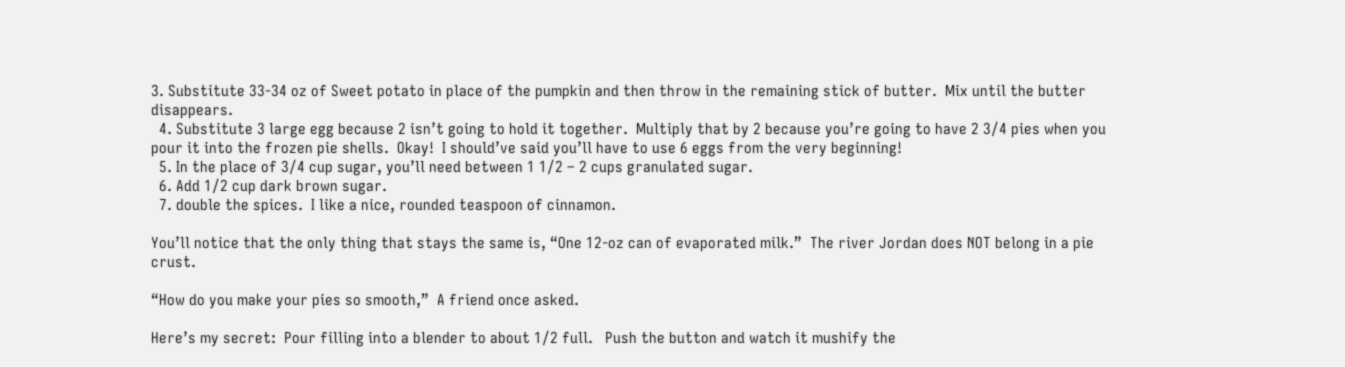3. Substitute 33-34 oz of Sweet potato in place of the pumpkin and then throw in the remaining stick of butter.  Mix until the butter disappears.
  4. Substitute 3 large egg because 2 isn’t going to hold it together.  Multiply that by 2 because you’re going to have 2 3/4 pies when you pour it into the frozen pie shells.  Okay!  I should’ve said you’ll have to use 6 eggs from the very beginning!
  5. In the place of 3/4 cup sugar, you’ll need between 1 1/2 – 2 cups granulated sugar.
  6. Add 1/2 cup dark brown sugar.
  7. double the spices.  I like a nice, rounded teaspoon of cinnamon.

You’ll notice that the only thing that stays the same is, “One 12-oz can of evaporated milk.”  The river Jordan does NOT belong in a pie crust.

“How do you make your pies so smooth,”  A friend once asked.

Here’s my secret:  Pour filling into a blender to about 1/2 full.   Push the button and watch it mushify the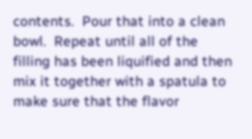contents.  Pour that into a clean bowl.  Repeat until all of the filling has been liquified and then mix it together with a spatula to make sure that the flavor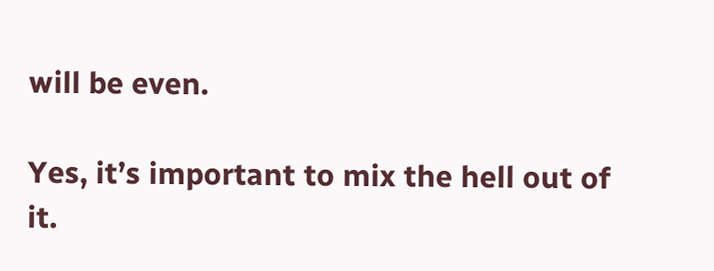will be even.

Yes, it’s important to mix the hell out of it.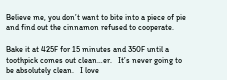Believe me, you don’t want to bite into a piece of pie and find out the cinnamon refused to cooperate.

Bake it at 425F for 15 minutes and 350F until a toothpick comes out clean…er.   It’s never going to be absolutely clean.   I love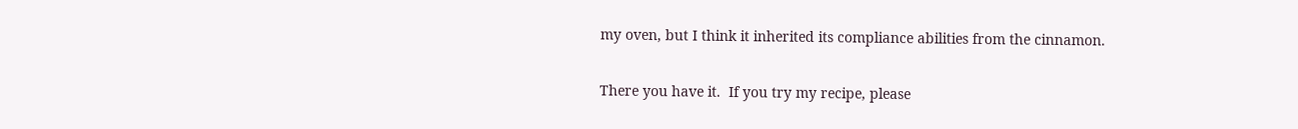my oven, but I think it inherited its compliance abilities from the cinnamon.

There you have it.  If you try my recipe, please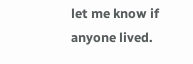let me know if anyone lived.